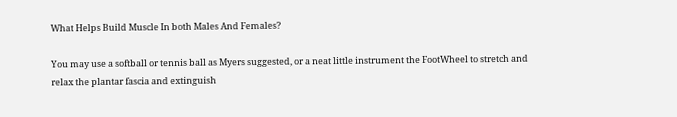What Helps Build Muscle In both Males And Females?

You may use a softball or tennis ball as Myers suggested, or a neat little instrument the FootWheel to stretch and relax the plantar fascia and extinguish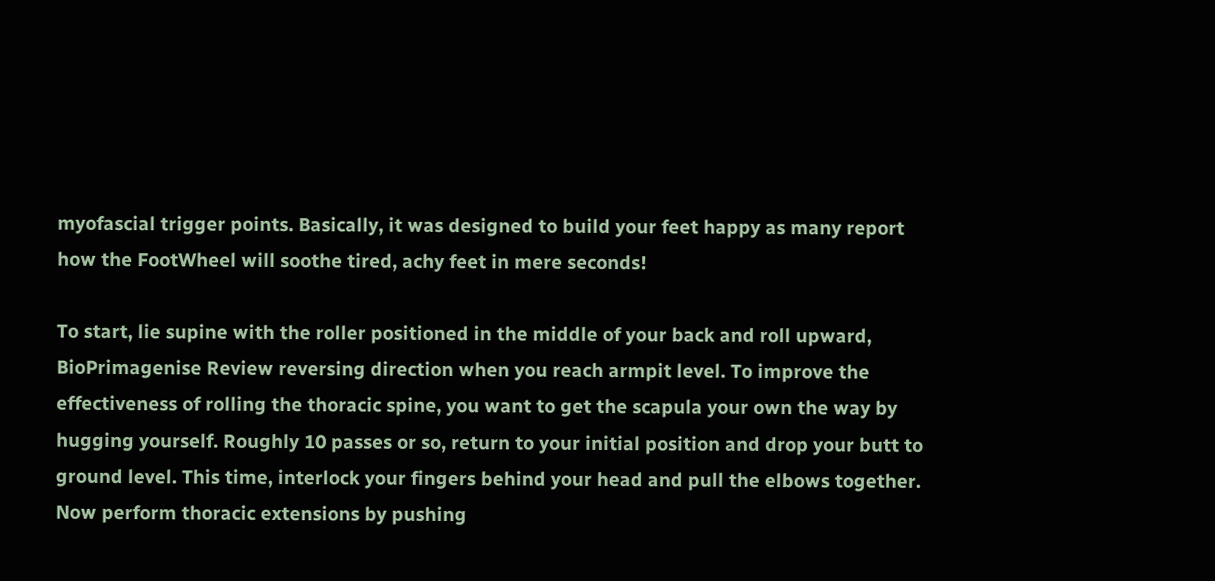myofascial trigger points. Basically, it was designed to build your feet happy as many report how the FootWheel will soothe tired, achy feet in mere seconds!

To start, lie supine with the roller positioned in the middle of your back and roll upward, BioPrimagenise Review reversing direction when you reach armpit level. To improve the effectiveness of rolling the thoracic spine, you want to get the scapula your own the way by hugging yourself. Roughly 10 passes or so, return to your initial position and drop your butt to ground level. This time, interlock your fingers behind your head and pull the elbows together. Now perform thoracic extensions by pushing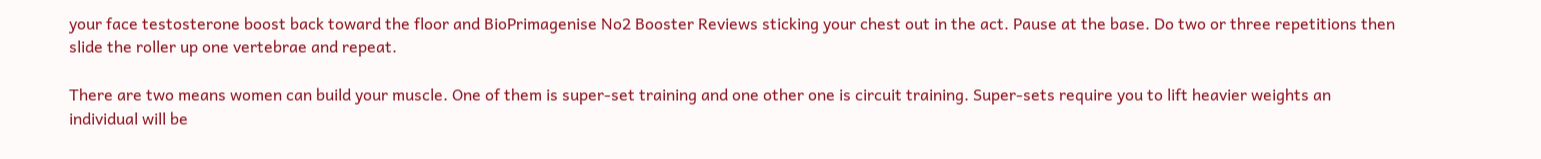your face testosterone boost back toward the floor and BioPrimagenise No2 Booster Reviews sticking your chest out in the act. Pause at the base. Do two or three repetitions then slide the roller up one vertebrae and repeat.

There are two means women can build your muscle. One of them is super-set training and one other one is circuit training. Super-sets require you to lift heavier weights an individual will be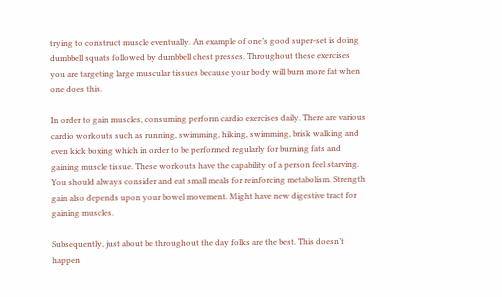trying to construct muscle eventually. An example of one’s good super-set is doing dumbbell squats followed by dumbbell chest presses. Throughout these exercises you are targeting large muscular tissues because your body will burn more fat when one does this.

In order to gain muscles, consuming perform cardio exercises daily. There are various cardio workouts such as running, swimming, hiking, swimming, brisk walking and even kick boxing which in order to be performed regularly for burning fats and gaining muscle tissue. These workouts have the capability of a person feel starving. You should always consider and eat small meals for reinforcing metabolism. Strength gain also depends upon your bowel movement. Might have new digestive tract for gaining muscles.

Subsequently, just about be throughout the day folks are the best. This doesn’t happen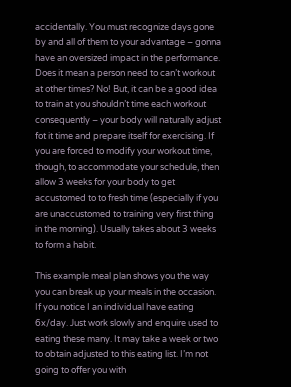accidentally. You must recognize days gone by and all of them to your advantage – gonna have an oversized impact in the performance. Does it mean a person need to can’t workout at other times? No! But, it can be a good idea to train at you shouldn’t time each workout consequently – your body will naturally adjust fot it time and prepare itself for exercising. If you are forced to modify your workout time, though, to accommodate your schedule, then allow 3 weeks for your body to get accustomed to to fresh time (especially if you are unaccustomed to training very first thing in the morning). Usually takes about 3 weeks to form a habit.

This example meal plan shows you the way you can break up your meals in the occasion. If you notice I an individual have eating 6x/day. Just work slowly and enquire used to eating these many. It may take a week or two to obtain adjusted to this eating list. I’m not going to offer you with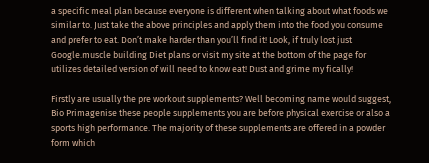a specific meal plan because everyone is different when talking about what foods we similar to. Just take the above principles and apply them into the food you consume and prefer to eat. Don’t make harder than you’ll find it! Look, if truly lost just Google.muscle building Diet plans or visit my site at the bottom of the page for utilizes detailed version of will need to know eat! Dust and grime my fically!

Firstly are usually the pre workout supplements? Well becoming name would suggest, Bio Primagenise these people supplements you are before physical exercise or also a sports high performance. The majority of these supplements are offered in a powder form which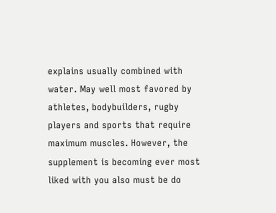explains usually combined with water. May well most favored by athletes, bodybuilders, rugby players and sports that require maximum muscles. However, the supplement is becoming ever most liked with you also must be do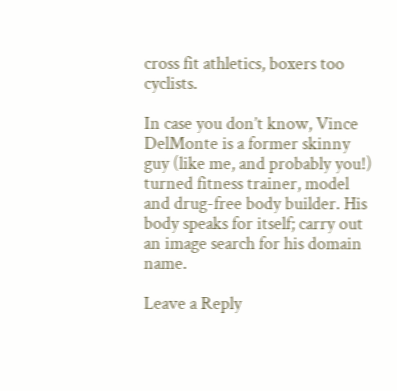cross fit athletics, boxers too cyclists.

In case you don’t know, Vince DelMonte is a former skinny guy (like me, and probably you!) turned fitness trainer, model and drug-free body builder. His body speaks for itself; carry out an image search for his domain name.

Leave a Reply